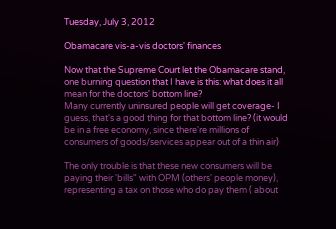Tuesday, July 3, 2012

Obamacare vis-a-vis doctors' finances

Now that the Supreme Court let the Obamacare stand, one burning question that I have is this: what does it all mean for the doctors' bottom line?
Many currently uninsured people will get coverage- I guess, that's a good thing for that bottom line? (it would be in a free economy, since there're millions of consumers of goods/services appear out of a thin air)

The only trouble is that these new consumers will be paying their 'bills" with OPM (others' people money), representing a tax on those who do pay them ( about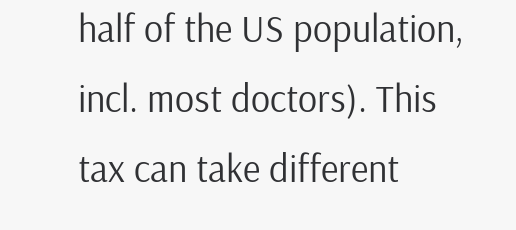half of the US population, incl. most doctors). This tax can take different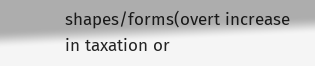shapes/forms(overt increase in taxation or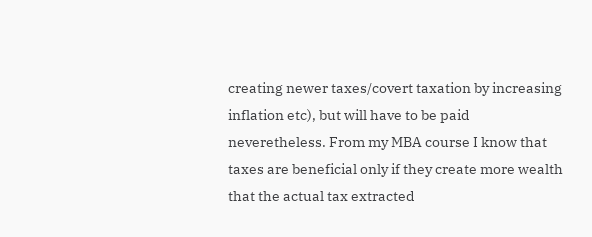creating newer taxes/covert taxation by increasing inflation etc), but will have to be paid neveretheless. From my MBA course I know that taxes are beneficial only if they create more wealth that the actual tax extracted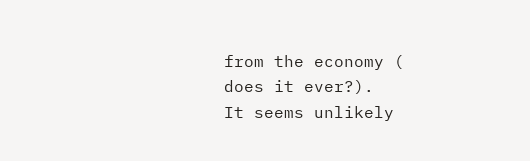from the economy ( does it ever?).
It seems unlikely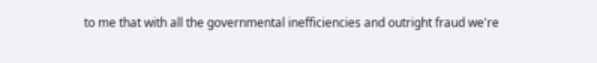to me that with all the governmental inefficiencies and outright fraud we're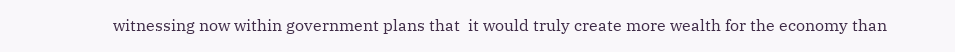witnessing now within government plans that  it would truly create more wealth for the economy than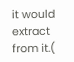it would extract from it.(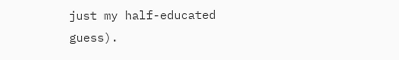just my half-educated guess).